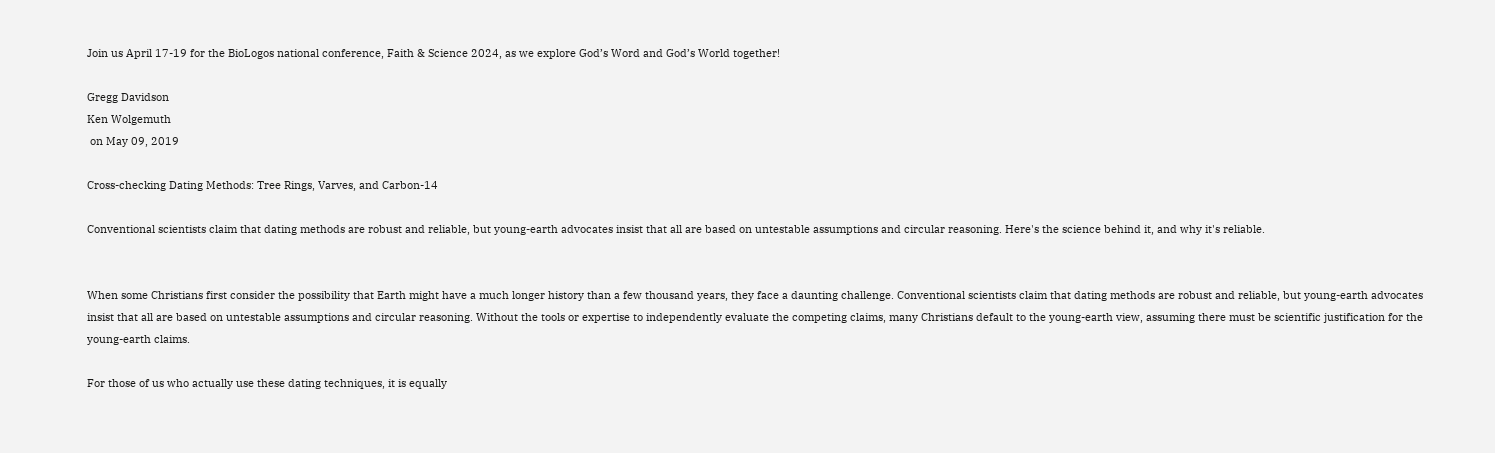Join us April 17-19 for the BioLogos national conference, Faith & Science 2024, as we explore God’s Word and God’s World together!

Gregg Davidson
Ken Wolgemuth
 on May 09, 2019

Cross-checking Dating Methods: Tree Rings, Varves, and Carbon-14

Conventional scientists claim that dating methods are robust and reliable, but young-earth advocates insist that all are based on untestable assumptions and circular reasoning. Here's the science behind it, and why it's reliable.


When some Christians first consider the possibility that Earth might have a much longer history than a few thousand years, they face a daunting challenge. Conventional scientists claim that dating methods are robust and reliable, but young-earth advocates insist that all are based on untestable assumptions and circular reasoning. Without the tools or expertise to independently evaluate the competing claims, many Christians default to the young-earth view, assuming there must be scientific justification for the young-earth claims.

For those of us who actually use these dating techniques, it is equally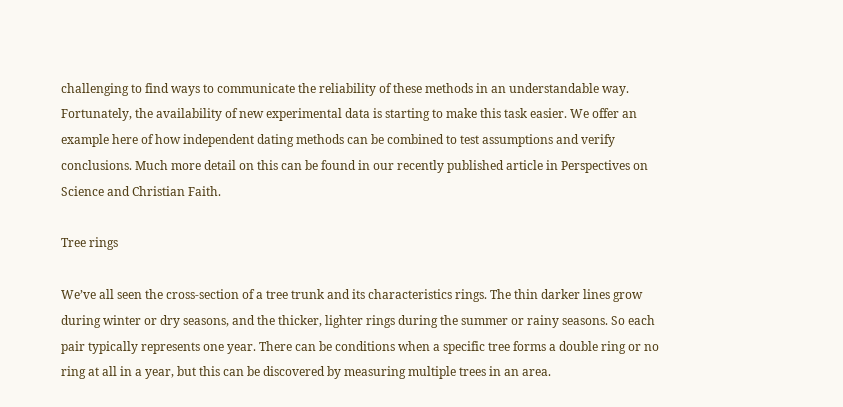challenging to find ways to communicate the reliability of these methods in an understandable way. Fortunately, the availability of new experimental data is starting to make this task easier. We offer an example here of how independent dating methods can be combined to test assumptions and verify conclusions. Much more detail on this can be found in our recently published article in Perspectives on Science and Christian Faith.

Tree rings

We’ve all seen the cross-section of a tree trunk and its characteristics rings. The thin darker lines grow during winter or dry seasons, and the thicker, lighter rings during the summer or rainy seasons. So each pair typically represents one year. There can be conditions when a specific tree forms a double ring or no ring at all in a year, but this can be discovered by measuring multiple trees in an area.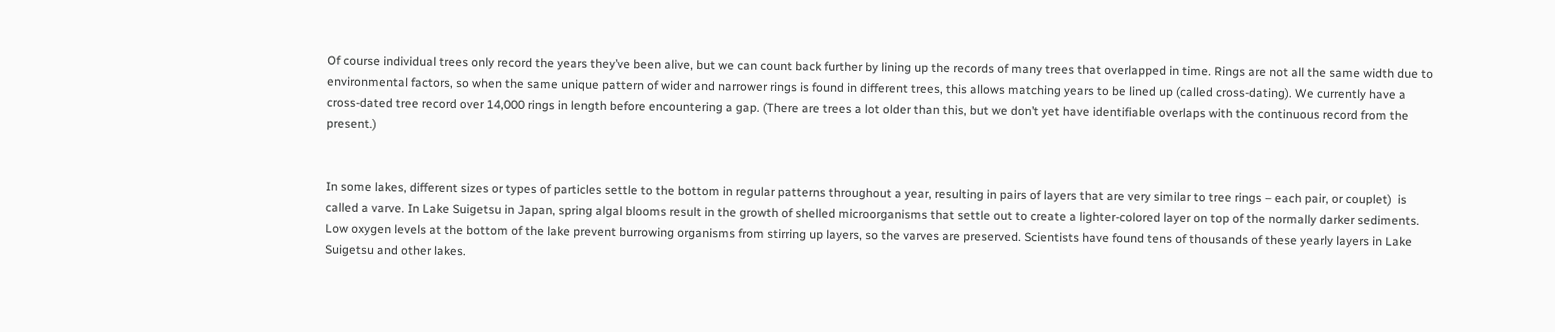Of course individual trees only record the years they’ve been alive, but we can count back further by lining up the records of many trees that overlapped in time. Rings are not all the same width due to environmental factors, so when the same unique pattern of wider and narrower rings is found in different trees, this allows matching years to be lined up (called cross-dating). We currently have a cross-dated tree record over 14,000 rings in length before encountering a gap. (There are trees a lot older than this, but we don’t yet have identifiable overlaps with the continuous record from the present.)


In some lakes, different sizes or types of particles settle to the bottom in regular patterns throughout a year, resulting in pairs of layers that are very similar to tree rings – each pair, or couplet)  is called a varve. In Lake Suigetsu in Japan, spring algal blooms result in the growth of shelled microorganisms that settle out to create a lighter-colored layer on top of the normally darker sediments. Low oxygen levels at the bottom of the lake prevent burrowing organisms from stirring up layers, so the varves are preserved. Scientists have found tens of thousands of these yearly layers in Lake Suigetsu and other lakes.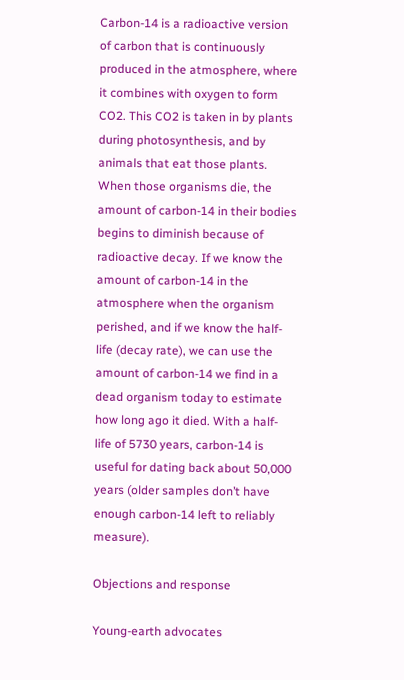Carbon-14 is a radioactive version of carbon that is continuously produced in the atmosphere, where it combines with oxygen to form CO2. This CO2 is taken in by plants during photosynthesis, and by animals that eat those plants. When those organisms die, the amount of carbon-14 in their bodies begins to diminish because of radioactive decay. If we know the amount of carbon-14 in the atmosphere when the organism perished, and if we know the half-life (decay rate), we can use the amount of carbon-14 we find in a dead organism today to estimate how long ago it died. With a half-life of 5730 years, carbon-14 is useful for dating back about 50,000 years (older samples don’t have enough carbon-14 left to reliably measure).

Objections and response

Young-earth advocates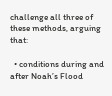challenge all three of these methods, arguing that:

  • conditions during and after Noah’s Flood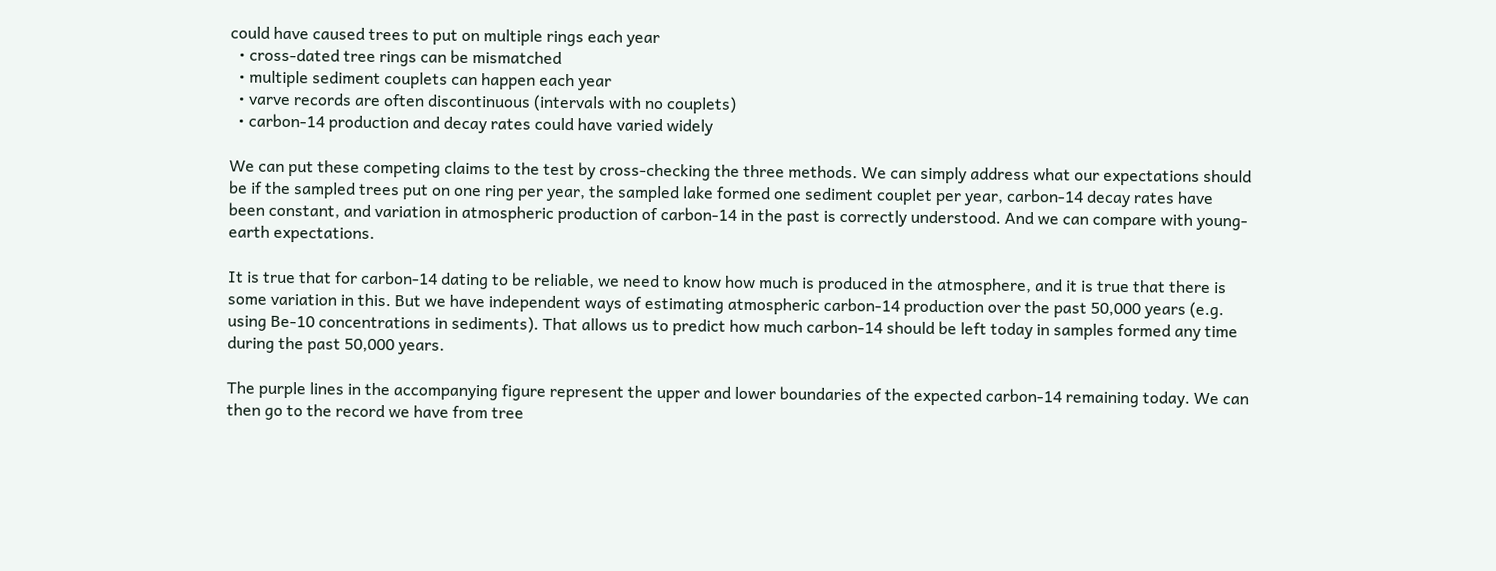could have caused trees to put on multiple rings each year
  • cross-dated tree rings can be mismatched
  • multiple sediment couplets can happen each year
  • varve records are often discontinuous (intervals with no couplets)
  • carbon-14 production and decay rates could have varied widely

We can put these competing claims to the test by cross-checking the three methods. We can simply address what our expectations should be if the sampled trees put on one ring per year, the sampled lake formed one sediment couplet per year, carbon-14 decay rates have been constant, and variation in atmospheric production of carbon-14 in the past is correctly understood. And we can compare with young-earth expectations.

It is true that for carbon-14 dating to be reliable, we need to know how much is produced in the atmosphere, and it is true that there is some variation in this. But we have independent ways of estimating atmospheric carbon-14 production over the past 50,000 years (e.g. using Be-10 concentrations in sediments). That allows us to predict how much carbon-14 should be left today in samples formed any time during the past 50,000 years.

The purple lines in the accompanying figure represent the upper and lower boundaries of the expected carbon-14 remaining today. We can then go to the record we have from tree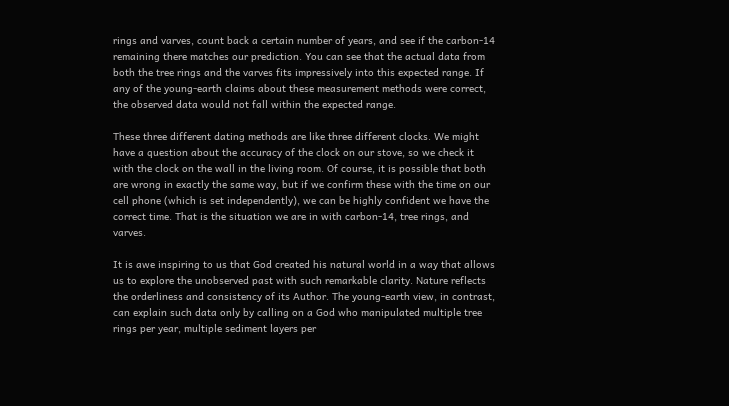rings and varves, count back a certain number of years, and see if the carbon-14 remaining there matches our prediction. You can see that the actual data from both the tree rings and the varves fits impressively into this expected range. If any of the young-earth claims about these measurement methods were correct, the observed data would not fall within the expected range.

These three different dating methods are like three different clocks. We might have a question about the accuracy of the clock on our stove, so we check it with the clock on the wall in the living room. Of course, it is possible that both are wrong in exactly the same way, but if we confirm these with the time on our cell phone (which is set independently), we can be highly confident we have the correct time. That is the situation we are in with carbon-14, tree rings, and varves.

It is awe inspiring to us that God created his natural world in a way that allows us to explore the unobserved past with such remarkable clarity. Nature reflects the orderliness and consistency of its Author. The young-earth view, in contrast, can explain such data only by calling on a God who manipulated multiple tree rings per year, multiple sediment layers per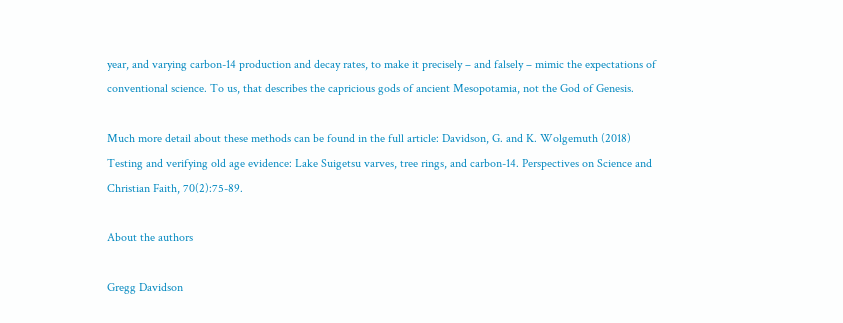year, and varying carbon-14 production and decay rates, to make it precisely – and falsely – mimic the expectations of conventional science. To us, that describes the capricious gods of ancient Mesopotamia, not the God of Genesis.

Much more detail about these methods can be found in the full article: Davidson, G. and K. Wolgemuth (2018) Testing and verifying old age evidence: Lake Suigetsu varves, tree rings, and carbon-14. Perspectives on Science and Christian Faith, 70(2):75-89.

About the authors

Gregg Davidson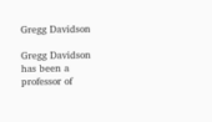Gregg Davidson

Gregg Davidson has been a professor of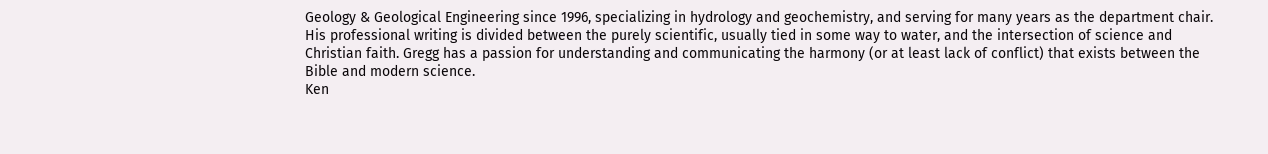Geology & Geological Engineering since 1996, specializing in hydrology and geochemistry, and serving for many years as the department chair. His professional writing is divided between the purely scientific, usually tied in some way to water, and the intersection of science and Christian faith. Gregg has a passion for understanding and communicating the harmony (or at least lack of conflict) that exists between the Bible and modern science.
Ken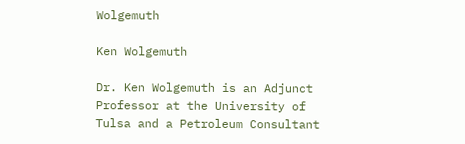Wolgemuth

Ken Wolgemuth

Dr. Ken Wolgemuth is an Adjunct Professor at the University of Tulsa and a Petroleum Consultant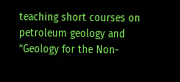teaching short courses on petroleum geology and “Geology for the Non-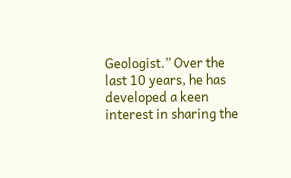Geologist.” Over the last 10 years, he has developed a keen interest in sharing the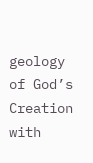geology of God’s Creation with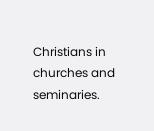Christians in churches and seminaries.